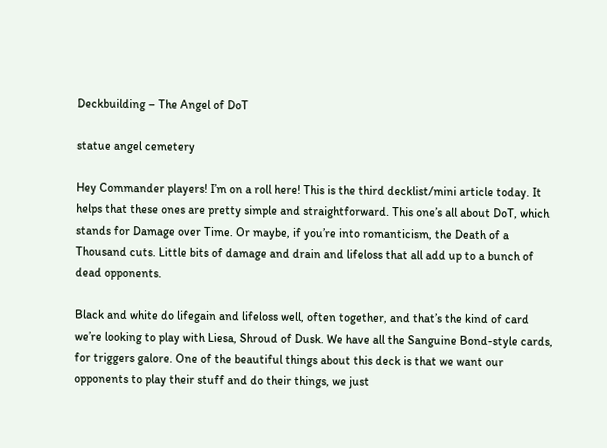Deckbuilding – The Angel of DoT

statue angel cemetery

Hey Commander players! I’m on a roll here! This is the third decklist/mini article today. It helps that these ones are pretty simple and straightforward. This one’s all about DoT, which stands for Damage over Time. Or maybe, if you’re into romanticism, the Death of a Thousand cuts. Little bits of damage and drain and lifeloss that all add up to a bunch of dead opponents.

Black and white do lifegain and lifeloss well, often together, and that’s the kind of card we’re looking to play with Liesa, Shroud of Dusk. We have all the Sanguine Bond-style cards, for triggers galore. One of the beautiful things about this deck is that we want our opponents to play their stuff and do their things, we just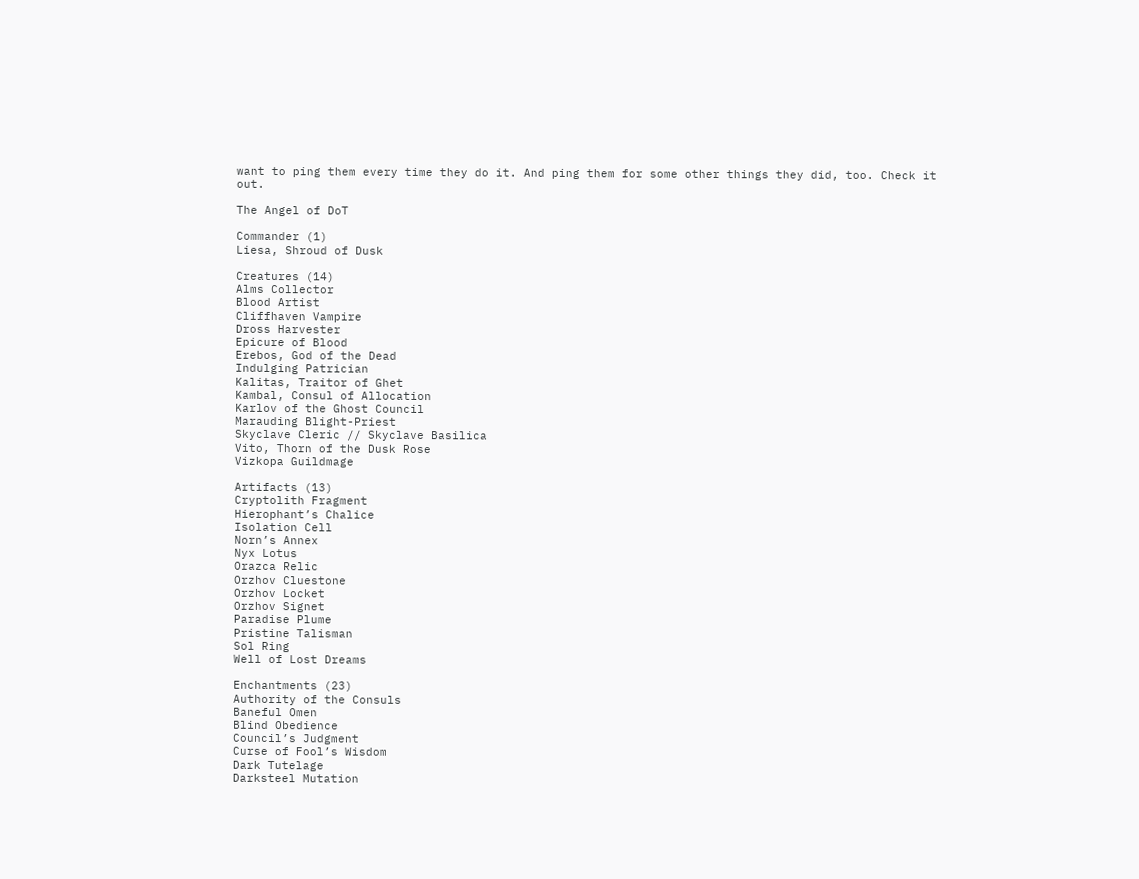want to ping them every time they do it. And ping them for some other things they did, too. Check it out.

The Angel of DoT

Commander (1)
Liesa, Shroud of Dusk

Creatures (14)
Alms Collector
Blood Artist
Cliffhaven Vampire
Dross Harvester
Epicure of Blood
Erebos, God of the Dead
Indulging Patrician
Kalitas, Traitor of Ghet
Kambal, Consul of Allocation
Karlov of the Ghost Council
Marauding Blight-Priest
Skyclave Cleric // Skyclave Basilica
Vito, Thorn of the Dusk Rose
Vizkopa Guildmage

Artifacts (13)
Cryptolith Fragment
Hierophant’s Chalice
Isolation Cell
Norn’s Annex
Nyx Lotus
Orazca Relic
Orzhov Cluestone
Orzhov Locket
Orzhov Signet
Paradise Plume
Pristine Talisman
Sol Ring
Well of Lost Dreams

Enchantments (23)
Authority of the Consuls
Baneful Omen
Blind Obedience
Council’s Judgment
Curse of Fool’s Wisdom
Dark Tutelage
Darksteel Mutation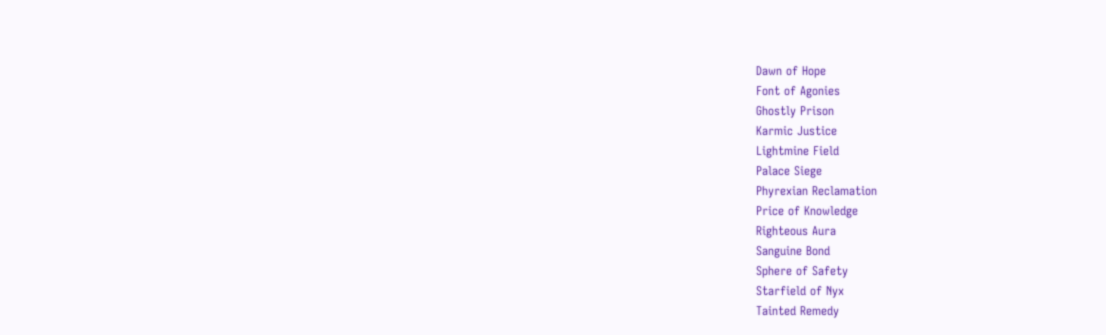Dawn of Hope
Font of Agonies
Ghostly Prison
Karmic Justice
Lightmine Field
Palace Siege
Phyrexian Reclamation
Price of Knowledge
Righteous Aura
Sanguine Bond
Sphere of Safety
Starfield of Nyx
Tainted Remedy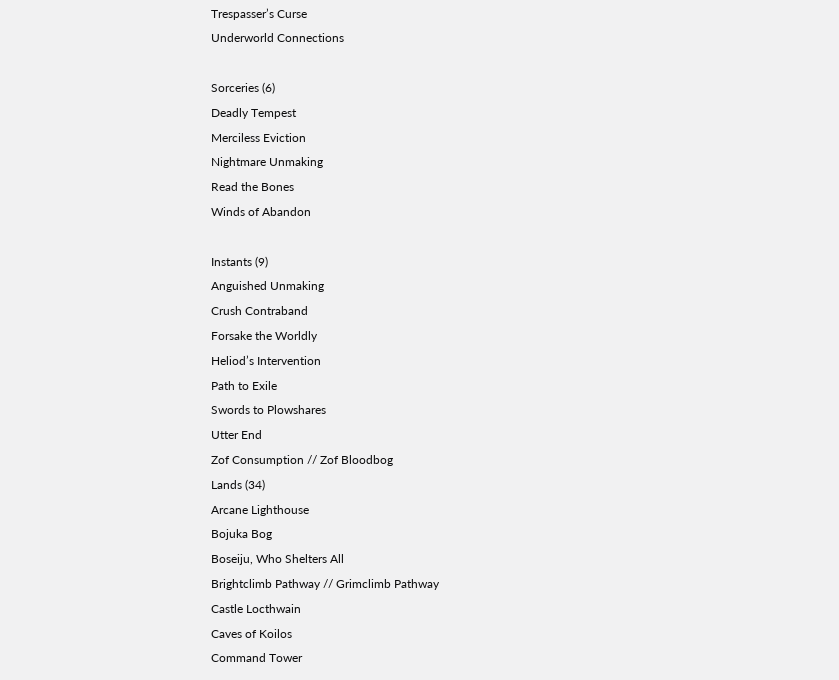Trespasser’s Curse
Underworld Connections

Sorceries (6)
Deadly Tempest
Merciless Eviction
Nightmare Unmaking
Read the Bones
Winds of Abandon

Instants (9)
Anguished Unmaking
Crush Contraband
Forsake the Worldly
Heliod’s Intervention
Path to Exile
Swords to Plowshares
Utter End
Zof Consumption // Zof Bloodbog
Lands (34)
Arcane Lighthouse
Bojuka Bog
Boseiju, Who Shelters All
Brightclimb Pathway // Grimclimb Pathway
Castle Locthwain
Caves of Koilos
Command Tower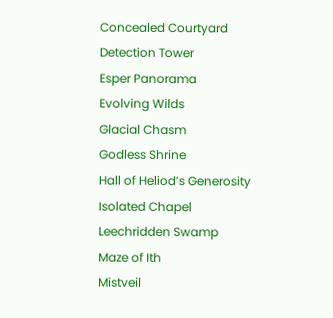Concealed Courtyard
Detection Tower
Esper Panorama
Evolving Wilds
Glacial Chasm
Godless Shrine
Hall of Heliod’s Generosity
Isolated Chapel
Leechridden Swamp
Maze of Ith
Mistveil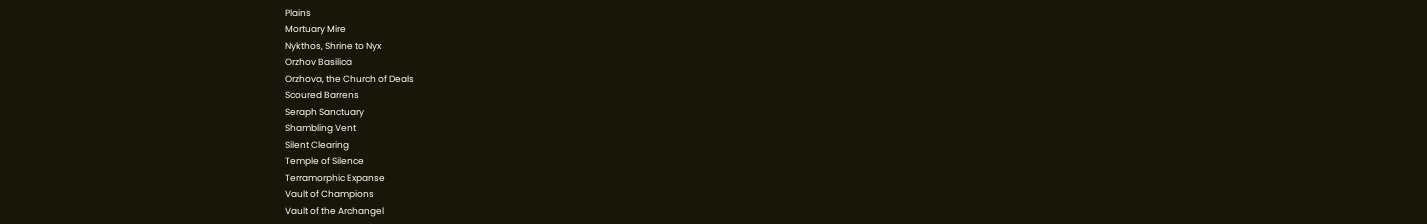Plains
Mortuary Mire
Nykthos, Shrine to Nyx
Orzhov Basilica
Orzhova, the Church of Deals
Scoured Barrens
Seraph Sanctuary
Shambling Vent
Silent Clearing
Temple of Silence
Terramorphic Expanse
Vault of Champions
Vault of the Archangel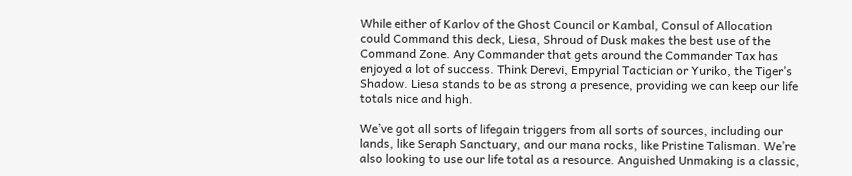While either of Karlov of the Ghost Council or Kambal, Consul of Allocation could Command this deck, Liesa, Shroud of Dusk makes the best use of the Command Zone. Any Commander that gets around the Commander Tax has enjoyed a lot of success. Think Derevi, Empyrial Tactician or Yuriko, the Tiger’s Shadow. Liesa stands to be as strong a presence, providing we can keep our life totals nice and high.

We’ve got all sorts of lifegain triggers from all sorts of sources, including our lands, like Seraph Sanctuary, and our mana rocks, like Pristine Talisman. We’re also looking to use our life total as a resource. Anguished Unmaking is a classic,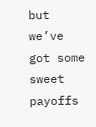but we’ve got some sweet payoffs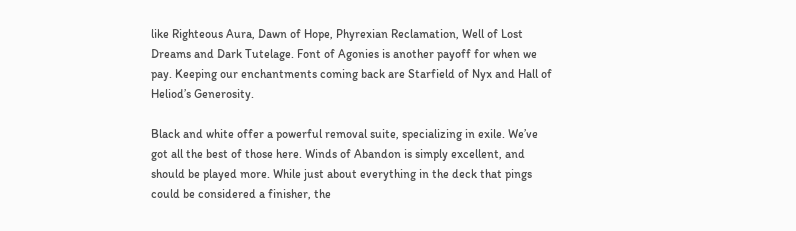like Righteous Aura, Dawn of Hope, Phyrexian Reclamation, Well of Lost Dreams and Dark Tutelage. Font of Agonies is another payoff for when we pay. Keeping our enchantments coming back are Starfield of Nyx and Hall of Heliod’s Generosity.

Black and white offer a powerful removal suite, specializing in exile. We’ve got all the best of those here. Winds of Abandon is simply excellent, and should be played more. While just about everything in the deck that pings could be considered a finisher, the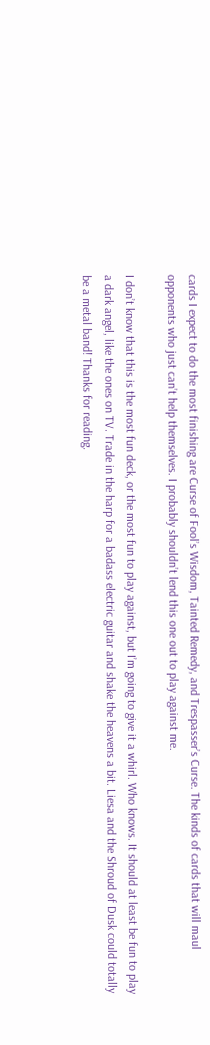cards I expect to do the most finishing are Curse of Fool’s Wisdom, Tainted Remedy, and Trespasser’s Curse. The kinds of cards that will maul opponents who just can’t help themselves. I probably shouldn’t lend this one out to play against me.

I don’t know that this is the most fun deck, or the most fun to play against, but I’m going to give it a whirl. Who knows. It should at least be fun to play a dark angel, like the ones on TV. Trade in the harp for a badass electric guitar and shake the heavens a bit. Liesa and the Shroud of Dusk could totally be a metal band! Thanks for reading.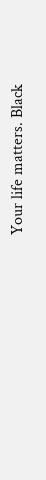Your life matters. Black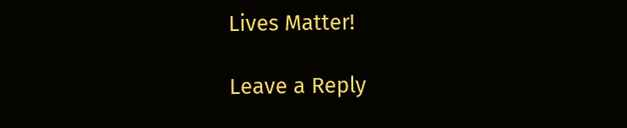Lives Matter!

Leave a Reply